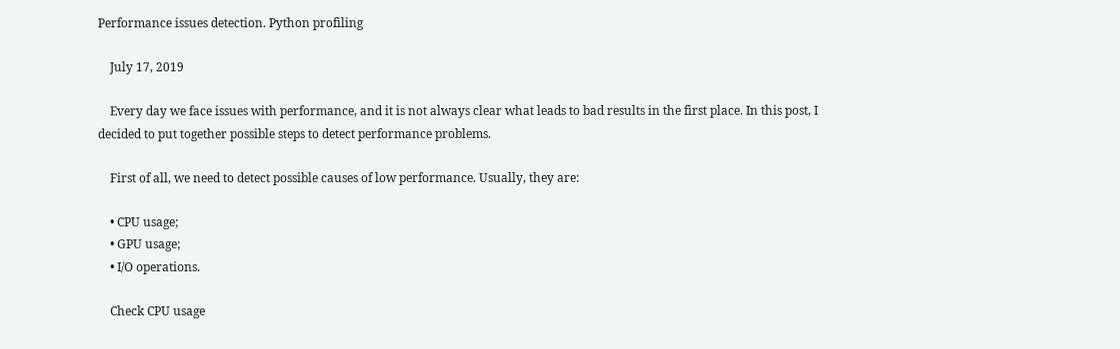Performance issues detection. Python profiling

    July 17, 2019

    Every day we face issues with performance, and it is not always clear what leads to bad results in the first place. In this post, I decided to put together possible steps to detect performance problems.

    First of all, we need to detect possible causes of low performance. Usually, they are:

    • CPU usage;
    • GPU usage;
    • I/O operations.

    Check CPU usage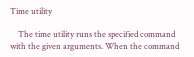Time utility

    The time utility runs the specified command with the given arguments. When the command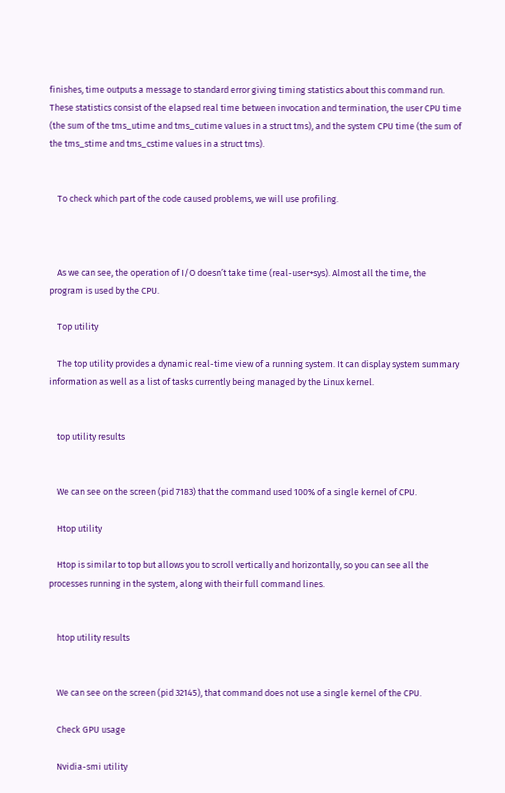finishes, time outputs a message to standard error giving timing statistics about this command run. These statistics consist of the elapsed real time between invocation and termination, the user CPU time (the sum of the tms_utime and tms_cutime values in a struct tms), and the system CPU time (the sum of the tms_stime and tms_cstime values in a struct tms).


    To check which part of the code caused problems, we will use profiling.



    As we can see, the operation of I/O doesn’t take time (real-user+sys). Almost all the time, the program is used by the CPU.

    Top utility

    The top utility provides a dynamic real-time view of a running system. It can display system summary information as well as a list of tasks currently being managed by the Linux kernel.


    top utility results


    We can see on the screen (pid 7183) that the command used 100% of a single kernel of CPU.

    Htop utility

    Htop is similar to top but allows you to scroll vertically and horizontally, so you can see all the processes running in the system, along with their full command lines.


    htop utility results


    We can see on the screen (pid 32145), that command does not use a single kernel of the CPU.

    Check GPU usage

    Nvidia-smi utility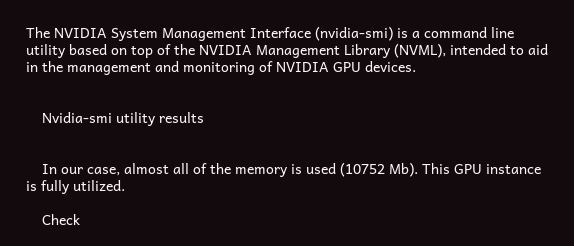The NVIDIA System Management Interface (nvidia-smi) is a command line utility based on top of the NVIDIA Management Library (NVML), intended to aid in the management and monitoring of NVIDIA GPU devices.


    Nvidia-smi utility results


    In our case, almost all of the memory is used (10752 Mb). This GPU instance is fully utilized.

    Check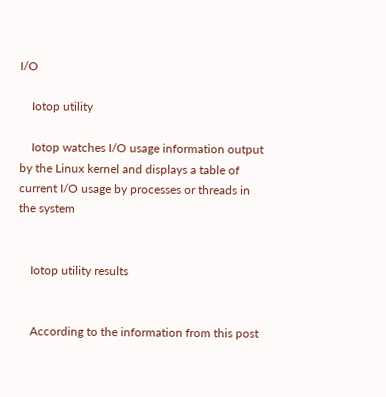I/O

    Iotop utility

    Iotop watches I/O usage information output by the Linux kernel and displays a table of current I/O usage by processes or threads in the system


    Iotop utility results


    According to the information from this post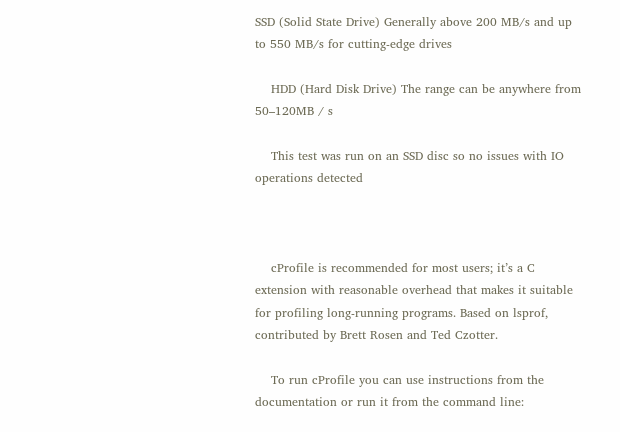SSD (Solid State Drive) Generally above 200 MB/s and up to 550 MB/s for cutting-edge drives

    HDD (Hard Disk Drive) The range can be anywhere from 50–120MB / s

    This test was run on an SSD disc so no issues with IO operations detected



    cProfile is recommended for most users; it’s a C extension with reasonable overhead that makes it suitable for profiling long-running programs. Based on lsprof, contributed by Brett Rosen and Ted Czotter.

    To run cProfile you can use instructions from the documentation or run it from the command line: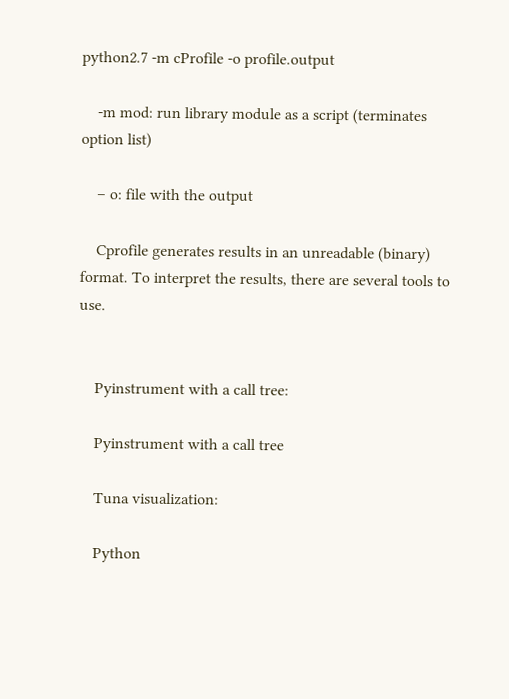python2.7 -m cProfile -o profile.output

    -m mod: run library module as a script (terminates option list)

    – o: file with the output

    Cprofile generates results in an unreadable (binary) format. To interpret the results, there are several tools to use.


    Pyinstrument with a call tree:

    Pyinstrument with a call tree

    Tuna visualization:

    Python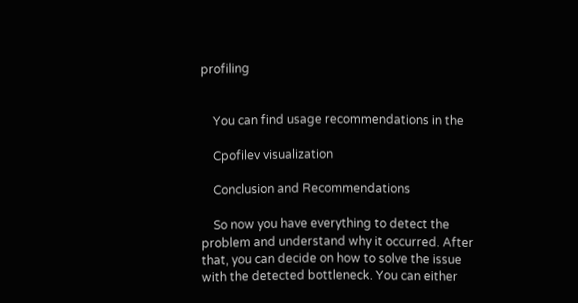profiling


    You can find usage recommendations in the

    Cpofilev visualization

    Conclusion and Recommendations

    So now you have everything to detect the problem and understand why it occurred. After that, you can decide on how to solve the issue with the detected bottleneck. You can either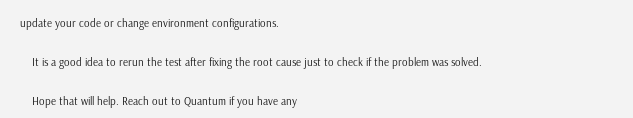update your code or change environment configurations.

    It is a good idea to rerun the test after fixing the root cause just to check if the problem was solved.

    Hope that will help. Reach out to Quantum if you have any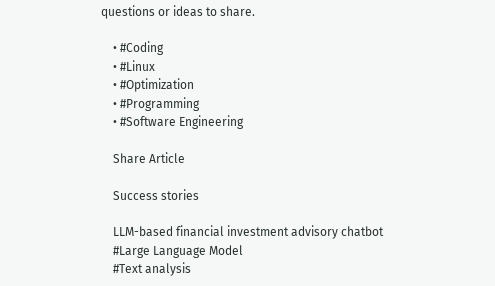questions or ideas to share.

    • #Coding
    • #Linux
    • #Optimization
    • #Programming
    • #Software Engineering

    Share Article

    Success stories

    LLM-based financial investment advisory chatbot
    #Large Language Model
    #Text analysis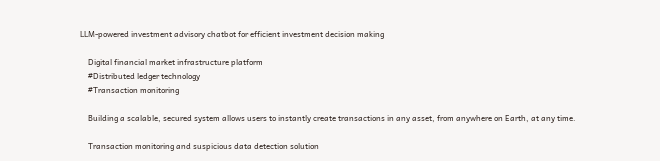LLM-powered investment advisory chatbot for efficient investment decision making

    Digital financial market infrastructure platform
    #Distributed ledger technology
    #Transaction monitoring

    Building a scalable, secured system allows users to instantly create transactions in any asset, from anywhere on Earth, at any time.

    Transaction monitoring and suspicious data detection solution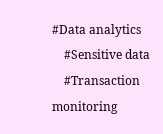#Data analytics
    #Sensitive data
    #Transaction monitoring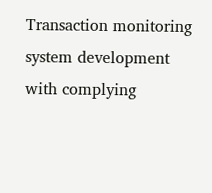Transaction monitoring system development with complying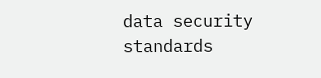data security standards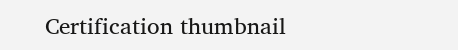Certification thumbnail